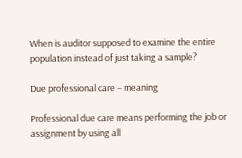When is auditor supposed to examine the entire population instead of just taking a sample?

Due professional care – meaning

Professional due care means performing the job or assignment by using all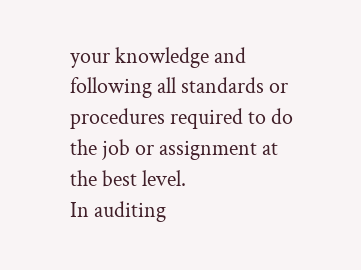your knowledge and following all standards or procedures required to do the job or assignment at the best level.
In auditing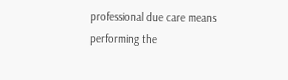professional due care means performing the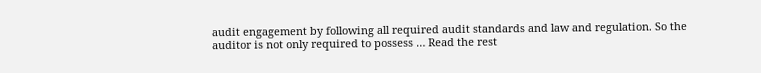audit engagement by following all required audit standards and law and regulation. So the auditor is not only required to possess … Read the rest